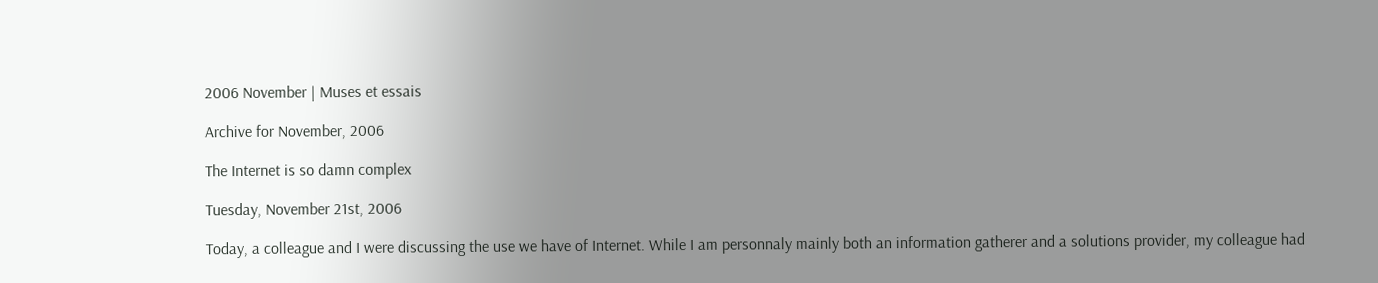2006 November | Muses et essais

Archive for November, 2006

The Internet is so damn complex

Tuesday, November 21st, 2006

Today, a colleague and I were discussing the use we have of Internet. While I am personnaly mainly both an information gatherer and a solutions provider, my colleague had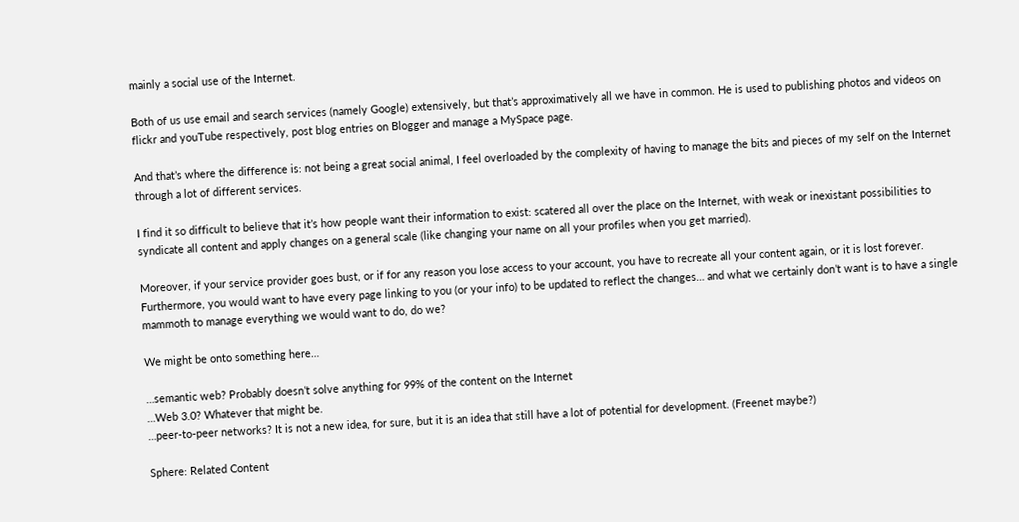mainly a social use of the Internet.

Both of us use email and search services (namely Google) extensively, but that’s approximatively all we have in common. He is used to publishing photos and videos on flickr and youTube respectively, post blog entries on Blogger and manage a MySpace page.

And that’s where the difference is: not being a great social animal, I feel overloaded by the complexity of having to manage the bits and pieces of my self on the Internet through a lot of different services.

I find it so difficult to believe that it’s how people want their information to exist: scatered all over the place on the Internet, with weak or inexistant possibilities to syndicate all content and apply changes on a general scale (like changing your name on all your profiles when you get married).

Moreover, if your service provider goes bust, or if for any reason you lose access to your account, you have to recreate all your content again, or it is lost forever. Furthermore, you would want to have every page linking to you (or your info) to be updated to reflect the changes… and what we certainly don’t want is to have a single mammoth to manage everything we would want to do, do we?

We might be onto something here…

…semantic web? Probably doesn’t solve anything for 99% of the content on the Internet
…Web 3.0? Whatever that might be.
…peer-to-peer networks? It is not a new idea, for sure, but it is an idea that still have a lot of potential for development. (Freenet maybe?)

Sphere: Related Content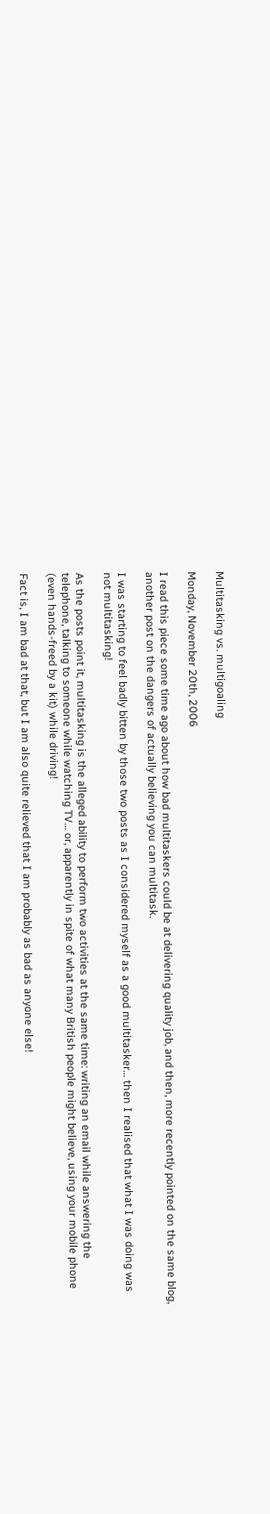Multitasking vs. multigoaling

Monday, November 20th, 2006

I read this piece some time ago about how bad multitaskers could be at delivering quality job, and then, more recently pointed on the same blog, another post on the dangers of actually believing you can multitask.

I was starting to feel badly bitten by those two posts as I considered myself as a good multitasker… then I realised that what I was doing was not multitasking!

As the posts point it, multitasking is the alleged ability to perform two activities at the same time: writing an email while answering the telephone, talking to someone while watching TV… or, apparently in spite of what many British people might believe, using your mobile phone (even hands-freed by a kit) while driving!

Fact is, I am bad at that, but I am also quite relieved that I am probably as bad as anyone else!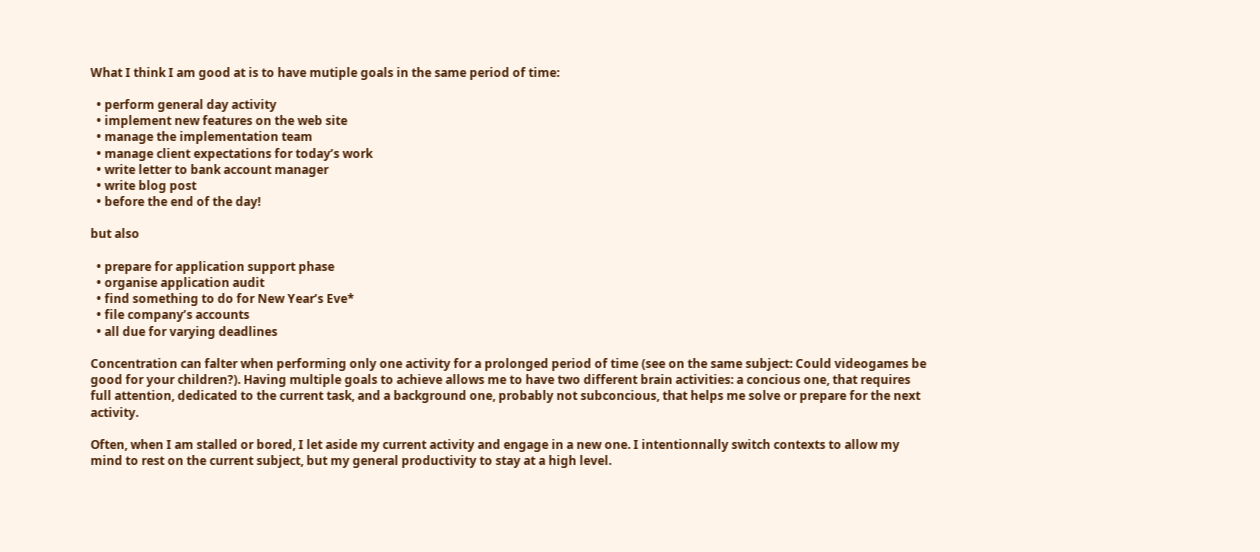What I think I am good at is to have mutiple goals in the same period of time:

  • perform general day activity
  • implement new features on the web site
  • manage the implementation team
  • manage client expectations for today’s work
  • write letter to bank account manager
  • write blog post
  • before the end of the day!

but also

  • prepare for application support phase
  • organise application audit
  • find something to do for New Year’s Eve*
  • file company’s accounts
  • all due for varying deadlines

Concentration can falter when performing only one activity for a prolonged period of time (see on the same subject: Could videogames be good for your children?). Having multiple goals to achieve allows me to have two different brain activities: a concious one, that requires full attention, dedicated to the current task, and a background one, probably not subconcious, that helps me solve or prepare for the next activity.

Often, when I am stalled or bored, I let aside my current activity and engage in a new one. I intentionnally switch contexts to allow my mind to rest on the current subject, but my general productivity to stay at a high level.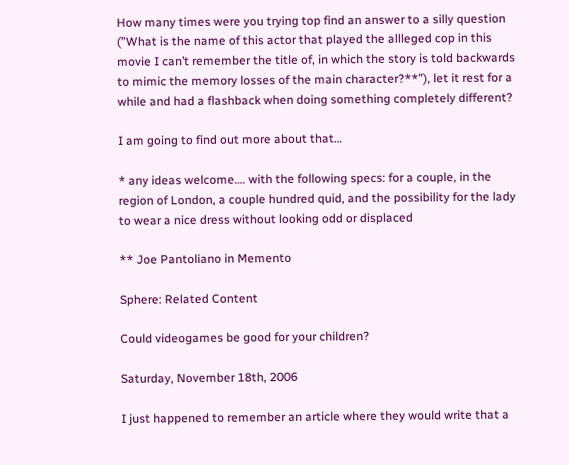How many times were you trying top find an answer to a silly question (”What is the name of this actor that played the allleged cop in this movie I can’t remember the title of, in which the story is told backwards to mimic the memory losses of the main character?**”), let it rest for a while and had a flashback when doing something completely different?

I am going to find out more about that…

* any ideas welcome…. with the following specs: for a couple, in the region of London, a couple hundred quid, and the possibility for the lady to wear a nice dress without looking odd or displaced

** Joe Pantoliano in Memento

Sphere: Related Content

Could videogames be good for your children?

Saturday, November 18th, 2006

I just happened to remember an article where they would write that a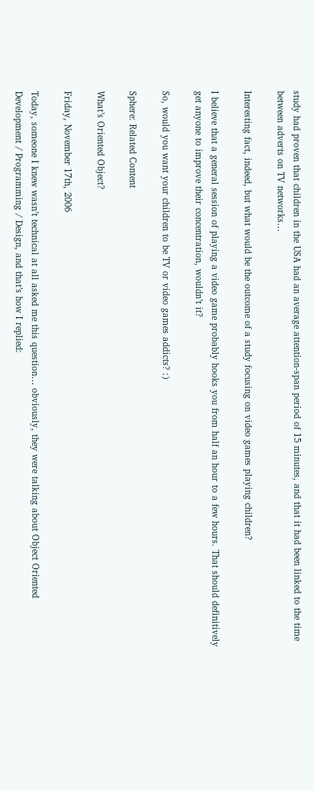study had proven that children in the USA had an average attention-span period of 15 minutes, and that it had been linked to the time between adverts on TV networks…

Interesting fact, indeed, but what would be the outcome of a study focusing on video games playing children?

I believe that a general session of playing a video game probably hooks you from half an hour to a few hours. That should definitively get anyone to improve their concentration, wouldn’t it?

So, would you want your children to be TV or video games addicts? :)

Sphere: Related Content

What’s Oriented Object?

Friday, November 17th, 2006

Today, someone I knew wasn’t technical at all asked me this question… obviously, they were talking about Object Oriented Development / Programming / Design, and that’s how I replied: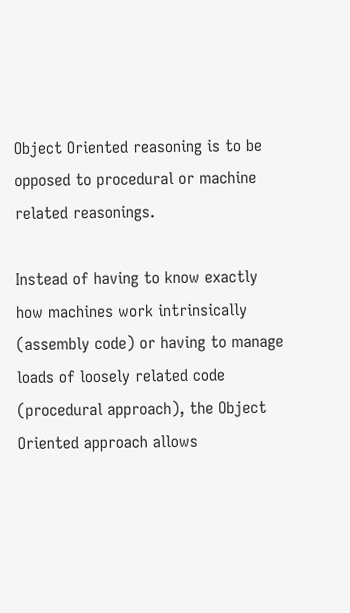Object Oriented reasoning is to be opposed to procedural or machine related reasonings.

Instead of having to know exactly how machines work intrinsically (assembly code) or having to manage loads of loosely related code (procedural approach), the Object Oriented approach allows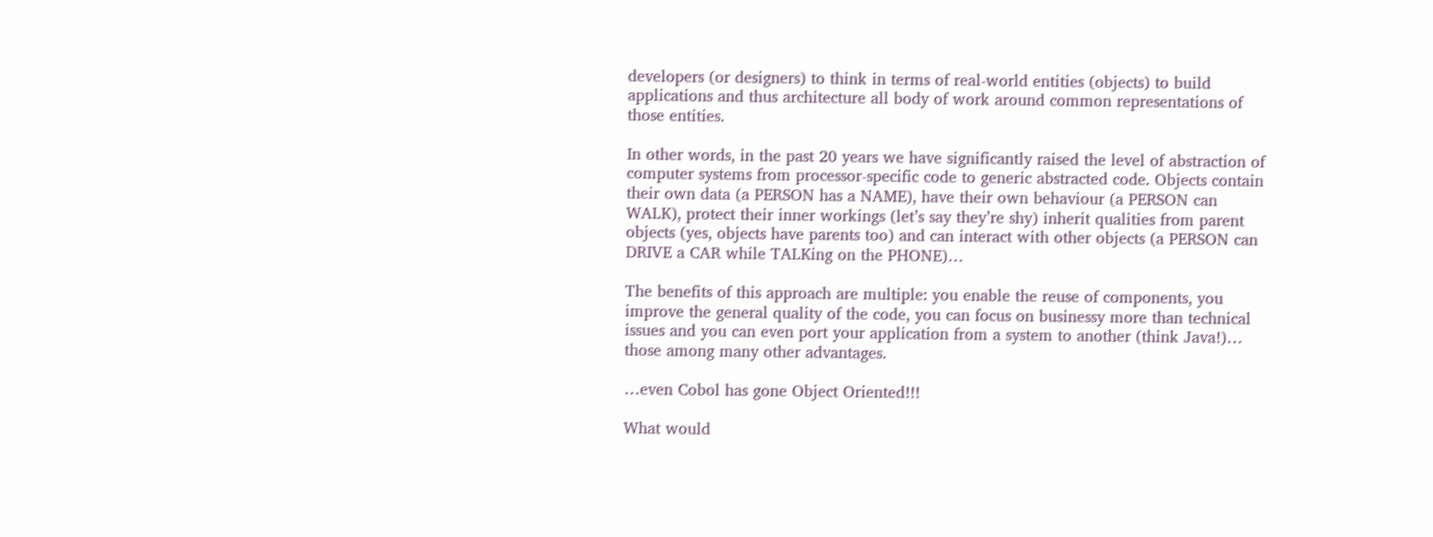developers (or designers) to think in terms of real-world entities (objects) to build applications and thus architecture all body of work around common representations of those entities.

In other words, in the past 20 years we have significantly raised the level of abstraction of computer systems from processor-specific code to generic abstracted code. Objects contain their own data (a PERSON has a NAME), have their own behaviour (a PERSON can WALK), protect their inner workings (let’s say they’re shy) inherit qualities from parent objects (yes, objects have parents too) and can interact with other objects (a PERSON can DRIVE a CAR while TALKing on the PHONE)…

The benefits of this approach are multiple: you enable the reuse of components, you improve the general quality of the code, you can focus on businessy more than technical issues and you can even port your application from a system to another (think Java!)… those among many other advantages.

…even Cobol has gone Object Oriented!!!

What would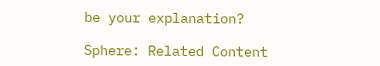be your explanation?

Sphere: Related Content